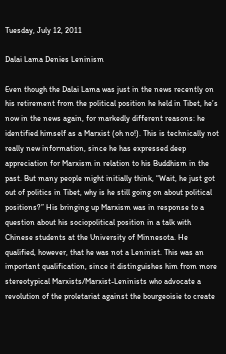Tuesday, July 12, 2011

Dalai Lama Denies Leninism

Even though the Dalai Lama was just in the news recently on his retirement from the political position he held in Tibet, he’s now in the news again, for markedly different reasons: he identified himself as a Marxist (oh no!). This is technically not really new information, since he has expressed deep appreciation for Marxism in relation to his Buddhism in the past. But many people might initially think, “Wait, he just got out of politics in Tibet, why is he still going on about political positions?” His bringing up Marxism was in response to a question about his sociopolitical position in a talk with Chinese students at the University of Minnesota. He qualified, however, that he was not a Leninist. This was an important qualification, since it distinguishes him from more stereotypical Marxists/Marxist-Leninists who advocate a revolution of the proletariat against the bourgeoisie to create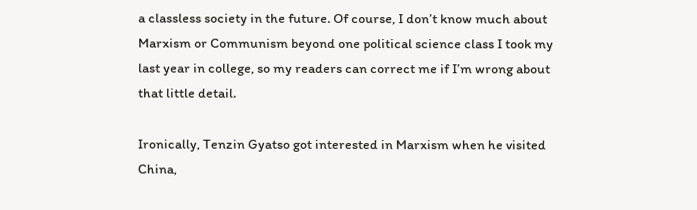a classless society in the future. Of course, I don’t know much about Marxism or Communism beyond one political science class I took my last year in college, so my readers can correct me if I’m wrong about that little detail.

Ironically, Tenzin Gyatso got interested in Marxism when he visited China,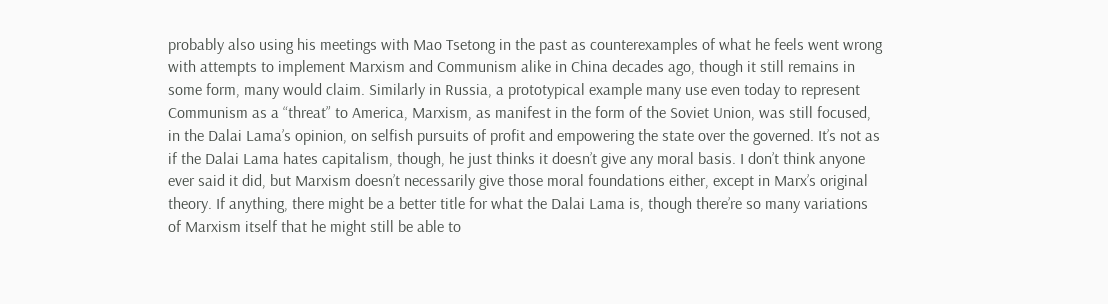probably also using his meetings with Mao Tsetong in the past as counterexamples of what he feels went wrong with attempts to implement Marxism and Communism alike in China decades ago, though it still remains in some form, many would claim. Similarly in Russia, a prototypical example many use even today to represent Communism as a “threat” to America, Marxism, as manifest in the form of the Soviet Union, was still focused, in the Dalai Lama’s opinion, on selfish pursuits of profit and empowering the state over the governed. It’s not as if the Dalai Lama hates capitalism, though, he just thinks it doesn’t give any moral basis. I don’t think anyone ever said it did, but Marxism doesn’t necessarily give those moral foundations either, except in Marx’s original theory. If anything, there might be a better title for what the Dalai Lama is, though there’re so many variations of Marxism itself that he might still be able to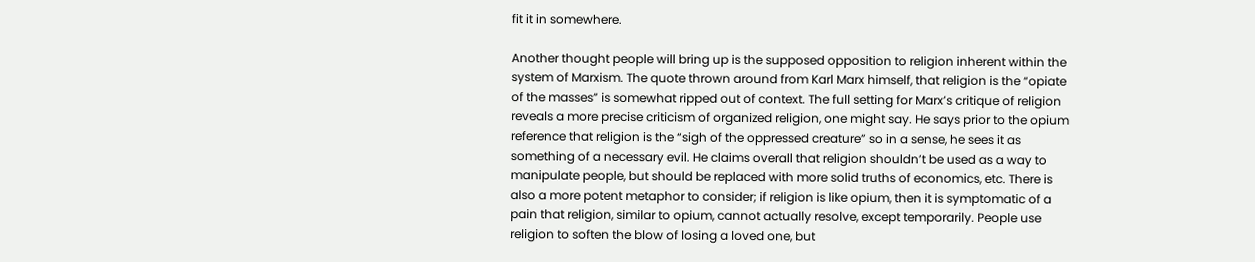fit it in somewhere.

Another thought people will bring up is the supposed opposition to religion inherent within the system of Marxism. The quote thrown around from Karl Marx himself, that religion is the “opiate of the masses” is somewhat ripped out of context. The full setting for Marx’s critique of religion reveals a more precise criticism of organized religion, one might say. He says prior to the opium reference that religion is the “sigh of the oppressed creature” so in a sense, he sees it as something of a necessary evil. He claims overall that religion shouldn’t be used as a way to manipulate people, but should be replaced with more solid truths of economics, etc. There is also a more potent metaphor to consider; if religion is like opium, then it is symptomatic of a pain that religion, similar to opium, cannot actually resolve, except temporarily. People use religion to soften the blow of losing a loved one, but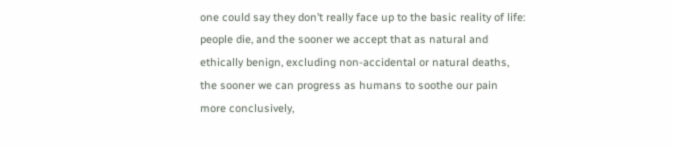one could say they don’t really face up to the basic reality of life: people die, and the sooner we accept that as natural and ethically benign, excluding non-accidental or natural deaths, the sooner we can progress as humans to soothe our pain more conclusively,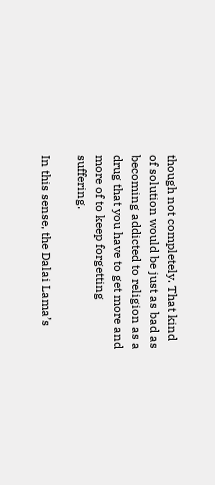though not completely. That kind of solution would be just as bad as becoming addicted to religion as a drug that you have to get more and more of to keep forgetting suffering.

In this sense, the Dalai Lama’s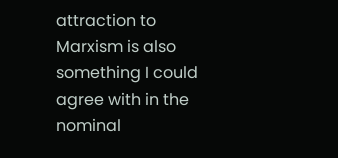attraction to Marxism is also something I could agree with in the nominal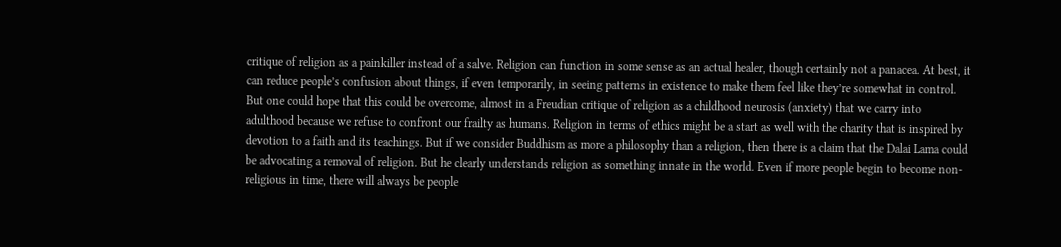critique of religion as a painkiller instead of a salve. Religion can function in some sense as an actual healer, though certainly not a panacea. At best, it can reduce people’s confusion about things, if even temporarily, in seeing patterns in existence to make them feel like they’re somewhat in control. But one could hope that this could be overcome, almost in a Freudian critique of religion as a childhood neurosis (anxiety) that we carry into adulthood because we refuse to confront our frailty as humans. Religion in terms of ethics might be a start as well with the charity that is inspired by devotion to a faith and its teachings. But if we consider Buddhism as more a philosophy than a religion, then there is a claim that the Dalai Lama could be advocating a removal of religion. But he clearly understands religion as something innate in the world. Even if more people begin to become non-religious in time, there will always be people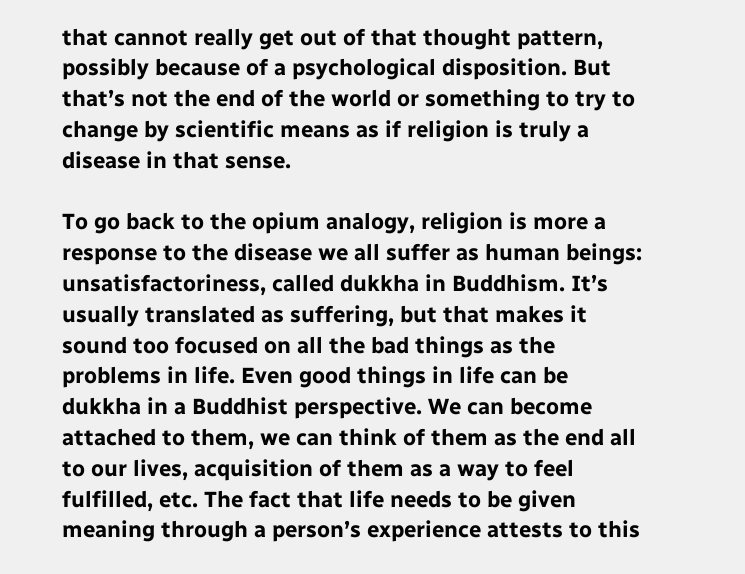that cannot really get out of that thought pattern, possibly because of a psychological disposition. But that’s not the end of the world or something to try to change by scientific means as if religion is truly a disease in that sense.

To go back to the opium analogy, religion is more a response to the disease we all suffer as human beings: unsatisfactoriness, called dukkha in Buddhism. It’s usually translated as suffering, but that makes it sound too focused on all the bad things as the problems in life. Even good things in life can be dukkha in a Buddhist perspective. We can become attached to them, we can think of them as the end all to our lives, acquisition of them as a way to feel fulfilled, etc. The fact that life needs to be given meaning through a person’s experience attests to this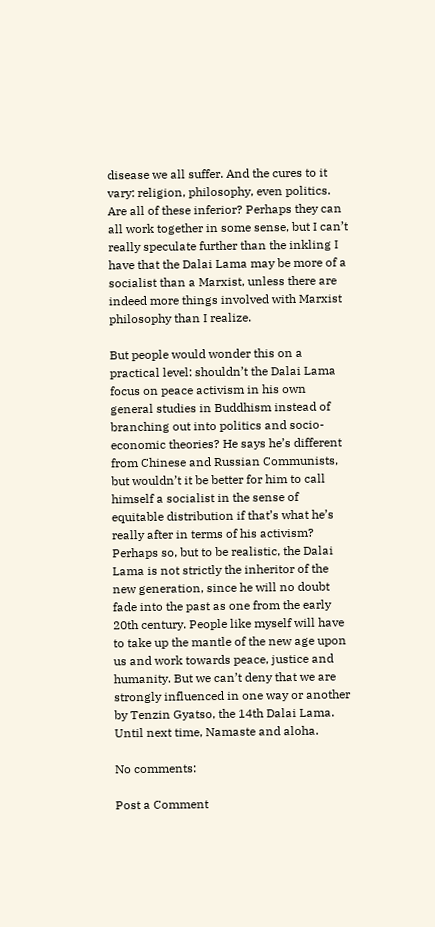disease we all suffer. And the cures to it vary: religion, philosophy, even politics. Are all of these inferior? Perhaps they can all work together in some sense, but I can’t really speculate further than the inkling I have that the Dalai Lama may be more of a socialist than a Marxist, unless there are indeed more things involved with Marxist philosophy than I realize.

But people would wonder this on a practical level: shouldn’t the Dalai Lama focus on peace activism in his own general studies in Buddhism instead of branching out into politics and socio-economic theories? He says he’s different from Chinese and Russian Communists, but wouldn’t it be better for him to call himself a socialist in the sense of equitable distribution if that’s what he’s really after in terms of his activism? Perhaps so, but to be realistic, the Dalai Lama is not strictly the inheritor of the new generation, since he will no doubt fade into the past as one from the early 20th century. People like myself will have to take up the mantle of the new age upon us and work towards peace, justice and humanity. But we can’t deny that we are strongly influenced in one way or another by Tenzin Gyatso, the 14th Dalai Lama. Until next time, Namaste and aloha.

No comments:

Post a Comment